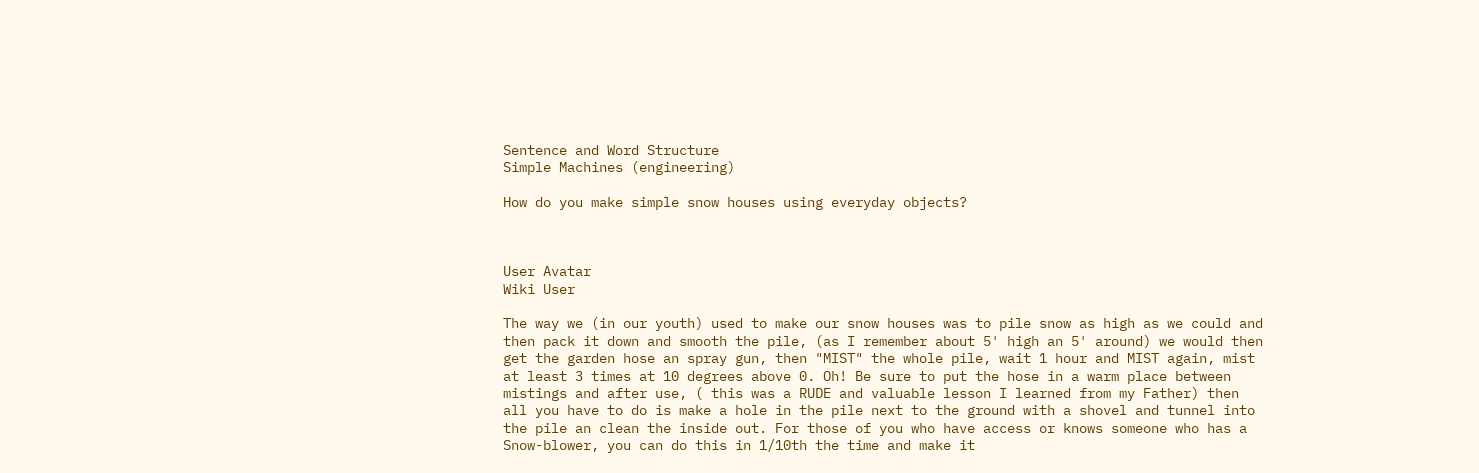Sentence and Word Structure
Simple Machines (engineering)

How do you make simple snow houses using everyday objects?



User Avatar
Wiki User

The way we (in our youth) used to make our snow houses was to pile snow as high as we could and then pack it down and smooth the pile, (as I remember about 5' high an 5' around) we would then get the garden hose an spray gun, then "MIST" the whole pile, wait 1 hour and MIST again, mist at least 3 times at 10 degrees above 0. Oh! Be sure to put the hose in a warm place between mistings and after use, ( this was a RUDE and valuable lesson I learned from my Father) then all you have to do is make a hole in the pile next to the ground with a shovel and tunnel into the pile an clean the inside out. For those of you who have access or knows someone who has a Snow-blower, you can do this in 1/10th the time and make it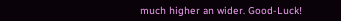much higher an wider. Good-Luck!